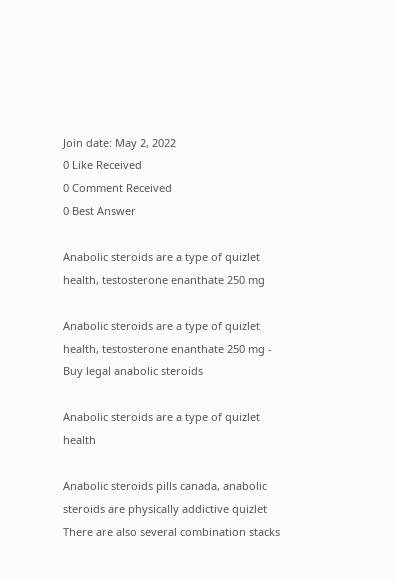Join date: May 2, 2022
0 Like Received
0 Comment Received
0 Best Answer

Anabolic steroids are a type of quizlet health, testosterone enanthate 250 mg

Anabolic steroids are a type of quizlet health, testosterone enanthate 250 mg - Buy legal anabolic steroids

Anabolic steroids are a type of quizlet health

Anabolic steroids pills canada, anabolic steroids are physically addictive quizlet There are also several combination stacks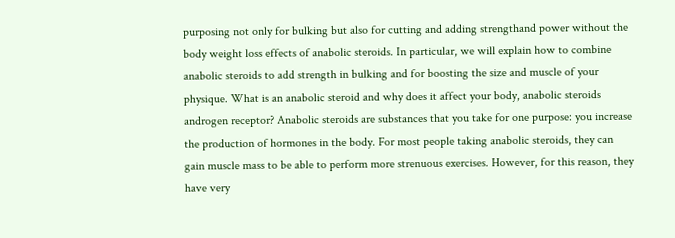purposing not only for bulking but also for cutting and adding strengthand power without the body weight loss effects of anabolic steroids. In particular, we will explain how to combine anabolic steroids to add strength in bulking and for boosting the size and muscle of your physique. What is an anabolic steroid and why does it affect your body, anabolic steroids androgen receptor? Anabolic steroids are substances that you take for one purpose: you increase the production of hormones in the body. For most people taking anabolic steroids, they can gain muscle mass to be able to perform more strenuous exercises. However, for this reason, they have very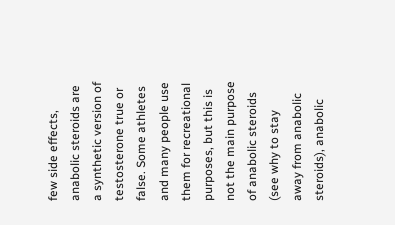few side effects, anabolic steroids are a synthetic version of testosterone true or false. Some athletes and many people use them for recreational purposes, but this is not the main purpose of anabolic steroids (see why to stay away from anabolic steroids), anabolic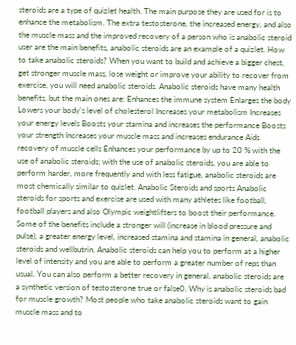steroids are a type of quizlet health. The main purpose they are used for is to enhance the metabolism. The extra testosterone, the increased energy, and also the muscle mass and the improved recovery of a person who is anabolic steroid user are the main benefits, anabolic steroids are an example of a quizlet. How to take anabolic steroids? When you want to build and achieve a bigger chest, get stronger muscle mass, lose weight or improve your ability to recover from exercise, you will need anabolic steroids. Anabolic steroids have many health benefits, but the main ones are: Enhances the immune system Enlarges the body Lowers your body's level of cholesterol Increases your metabolism Increases your energy levels Boosts your stamina and increases the performance Boosts your strength Increases your muscle mass and increases endurance Aids recovery of muscle cells Enhances your performance by up to 20 % with the use of anabolic steroids; with the use of anabolic steroids, you are able to perform harder, more frequently and with less fatigue, anabolic steroids are most chemically similar to quizlet. Anabolic Steroids and sports Anabolic steroids for sports and exercise are used with many athletes like football, football players and also Olympic weightlifters to boost their performance. Some of the benefits include a stronger will (increase in blood pressure and pulse), a greater energy level, increased stamina and stamina in general, anabolic steroids and wellbutrin. Anabolic steroids can help you to perform at a higher level of intensity and you are able to perform a greater number of reps than usual. You can also perform a better recovery in general, anabolic steroids are a synthetic version of testosterone true or false0. Why is anabolic steroids bad for muscle growth? Most people who take anabolic steroids want to gain muscle mass and to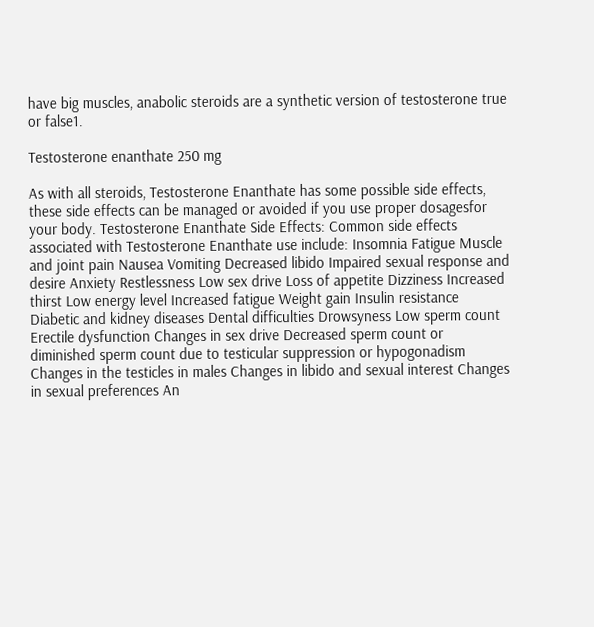have big muscles, anabolic steroids are a synthetic version of testosterone true or false1.

Testosterone enanthate 250 mg

As with all steroids, Testosterone Enanthate has some possible side effects, these side effects can be managed or avoided if you use proper dosagesfor your body. Testosterone Enanthate Side Effects: Common side effects associated with Testosterone Enanthate use include: Insomnia Fatigue Muscle and joint pain Nausea Vomiting Decreased libido Impaired sexual response and desire Anxiety Restlessness Low sex drive Loss of appetite Dizziness Increased thirst Low energy level Increased fatigue Weight gain Insulin resistance Diabetic and kidney diseases Dental difficulties Drowsyness Low sperm count Erectile dysfunction Changes in sex drive Decreased sperm count or diminished sperm count due to testicular suppression or hypogonadism Changes in the testicles in males Changes in libido and sexual interest Changes in sexual preferences An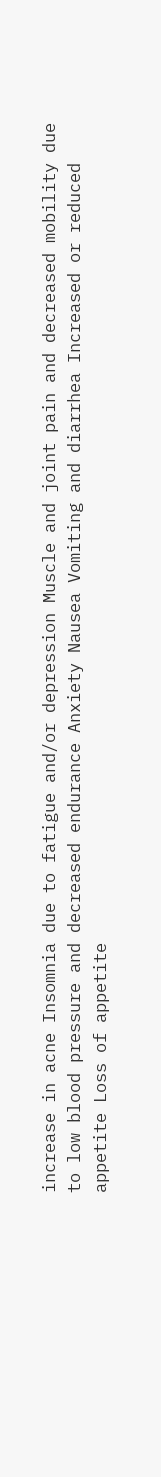increase in acne Insomnia due to fatigue and/or depression Muscle and joint pain and decreased mobility due to low blood pressure and decreased endurance Anxiety Nausea Vomiting and diarrhea Increased or reduced appetite Loss of appetite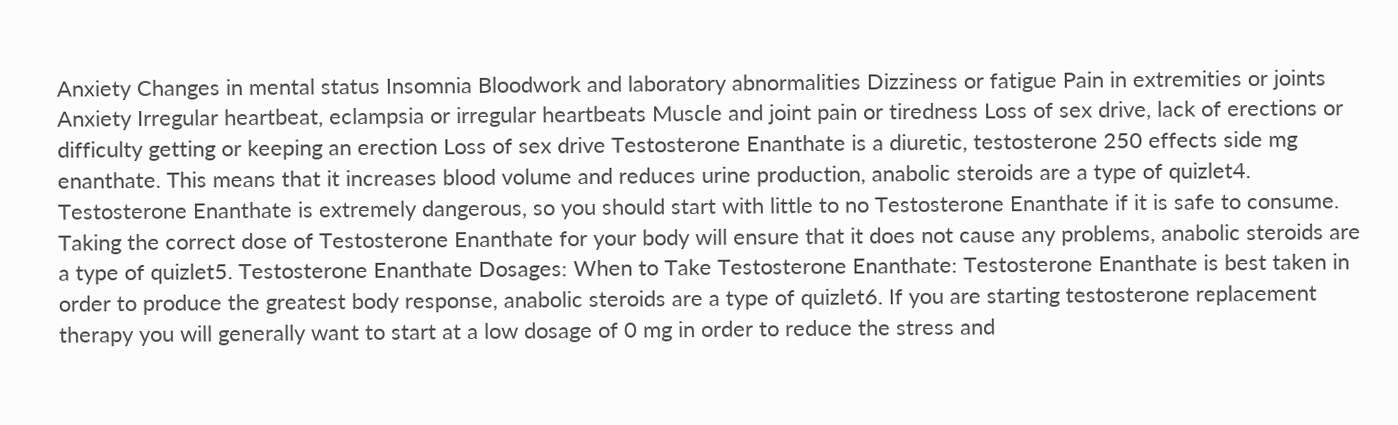Anxiety Changes in mental status Insomnia Bloodwork and laboratory abnormalities Dizziness or fatigue Pain in extremities or joints Anxiety Irregular heartbeat, eclampsia or irregular heartbeats Muscle and joint pain or tiredness Loss of sex drive, lack of erections or difficulty getting or keeping an erection Loss of sex drive Testosterone Enanthate is a diuretic, testosterone 250 effects side mg enanthate. This means that it increases blood volume and reduces urine production, anabolic steroids are a type of quizlet4. Testosterone Enanthate is extremely dangerous, so you should start with little to no Testosterone Enanthate if it is safe to consume. Taking the correct dose of Testosterone Enanthate for your body will ensure that it does not cause any problems, anabolic steroids are a type of quizlet5. Testosterone Enanthate Dosages: When to Take Testosterone Enanthate: Testosterone Enanthate is best taken in order to produce the greatest body response, anabolic steroids are a type of quizlet6. If you are starting testosterone replacement therapy you will generally want to start at a low dosage of 0 mg in order to reduce the stress and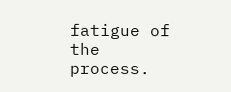fatigue of the process.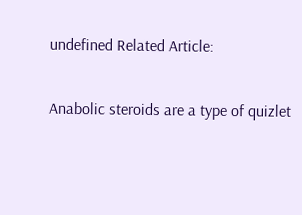undefined Related Article:

Anabolic steroids are a type of quizlet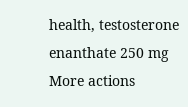health, testosterone enanthate 250 mg
More actions